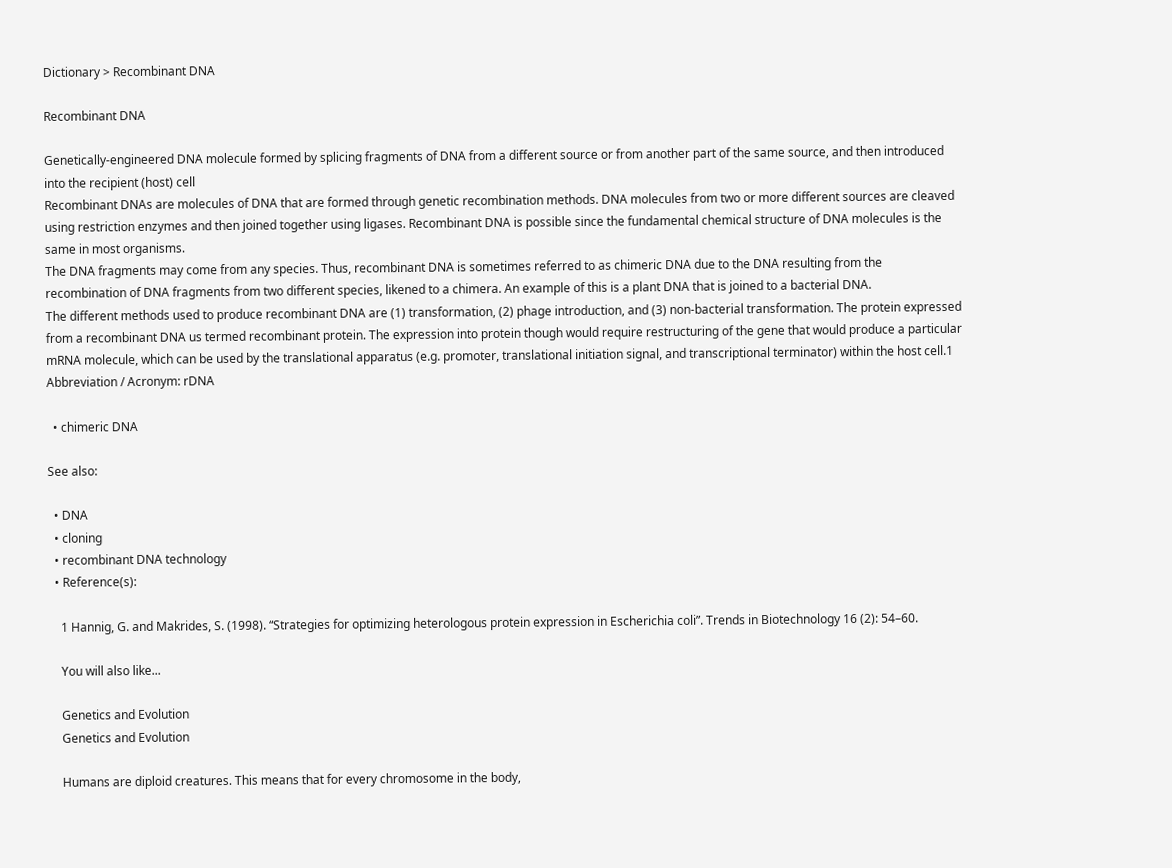Dictionary > Recombinant DNA

Recombinant DNA

Genetically-engineered DNA molecule formed by splicing fragments of DNA from a different source or from another part of the same source, and then introduced into the recipient (host) cell
Recombinant DNAs are molecules of DNA that are formed through genetic recombination methods. DNA molecules from two or more different sources are cleaved using restriction enzymes and then joined together using ligases. Recombinant DNA is possible since the fundamental chemical structure of DNA molecules is the same in most organisms.
The DNA fragments may come from any species. Thus, recombinant DNA is sometimes referred to as chimeric DNA due to the DNA resulting from the recombination of DNA fragments from two different species, likened to a chimera. An example of this is a plant DNA that is joined to a bacterial DNA.
The different methods used to produce recombinant DNA are (1) transformation, (2) phage introduction, and (3) non-bacterial transformation. The protein expressed from a recombinant DNA us termed recombinant protein. The expression into protein though would require restructuring of the gene that would produce a particular mRNA molecule, which can be used by the translational apparatus (e.g. promoter, translational initiation signal, and transcriptional terminator) within the host cell.1
Abbreviation / Acronym: rDNA

  • chimeric DNA

See also:

  • DNA
  • cloning
  • recombinant DNA technology
  • Reference(s):

    1 Hannig, G. and Makrides, S. (1998). “Strategies for optimizing heterologous protein expression in Escherichia coli”. Trends in Biotechnology 16 (2): 54–60.

    You will also like...

    Genetics and Evolution
    Genetics and Evolution

    Humans are diploid creatures. This means that for every chromosome in the body,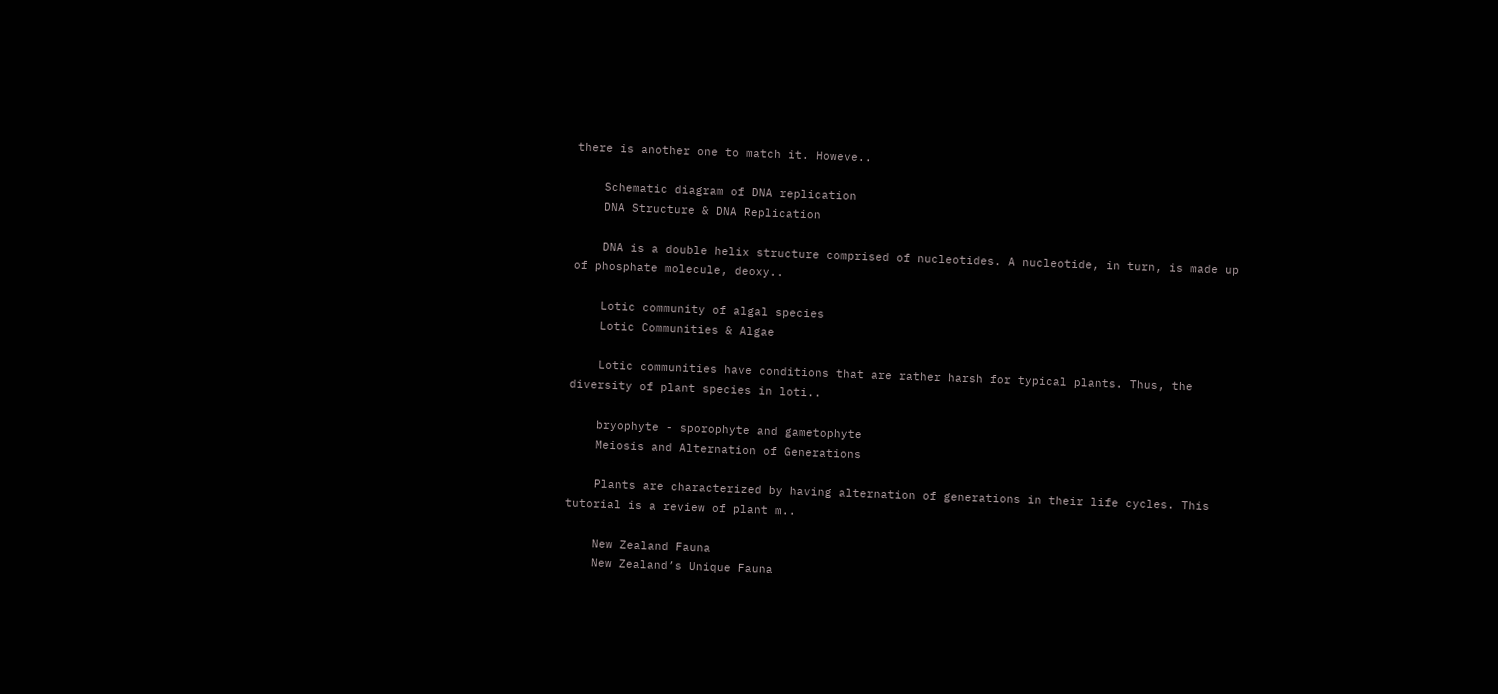there is another one to match it. Howeve..

    Schematic diagram of DNA replication
    DNA Structure & DNA Replication

    DNA is a double helix structure comprised of nucleotides. A nucleotide, in turn, is made up of phosphate molecule, deoxy..

    Lotic community of algal species
    Lotic Communities & Algae

    Lotic communities have conditions that are rather harsh for typical plants. Thus, the diversity of plant species in loti..

    bryophyte - sporophyte and gametophyte
    Meiosis and Alternation of Generations

    Plants are characterized by having alternation of generations in their life cycles. This tutorial is a review of plant m..

    New Zealand Fauna
    New Zealand’s Unique Fauna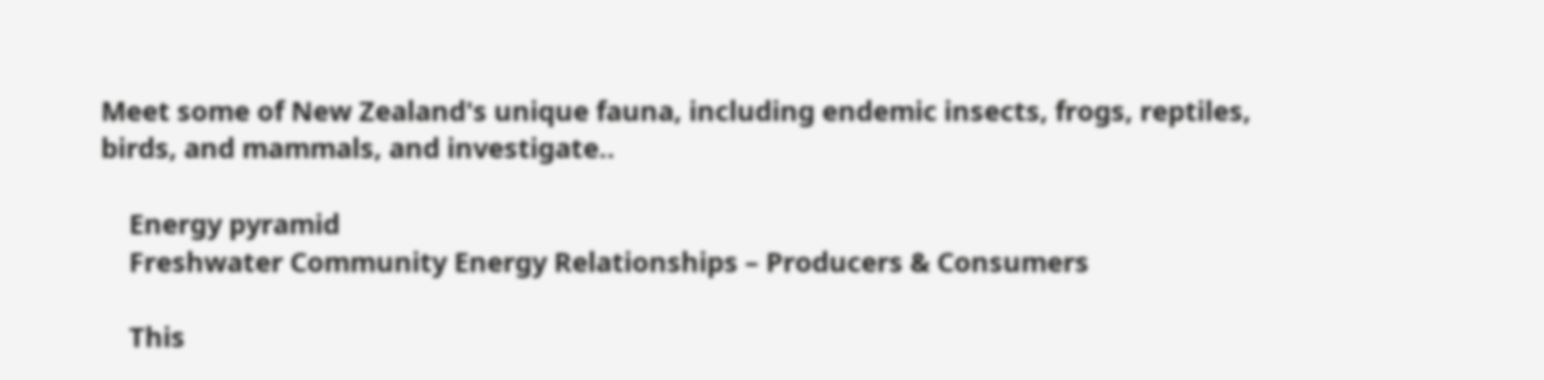Meet some of New Zealand's unique fauna, including endemic insects, frogs, reptiles, birds, and mammals, and investigate..

    Energy pyramid
    Freshwater Community Energy Relationships – Producers & Consumers

    This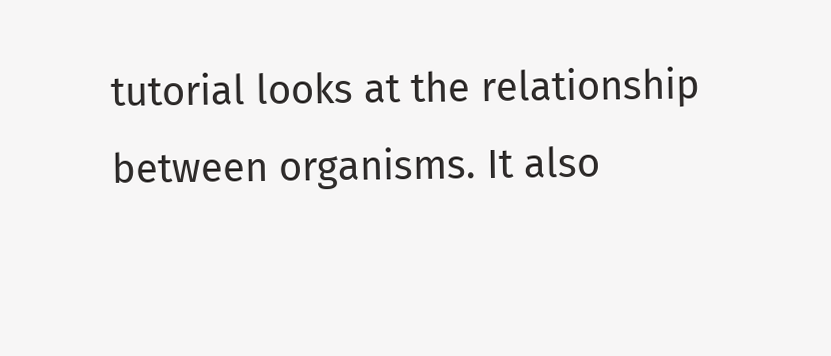tutorial looks at the relationship between organisms. It also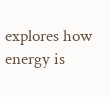explores how energy is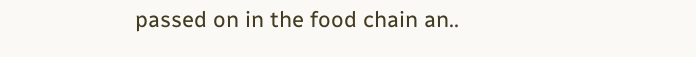passed on in the food chain an..